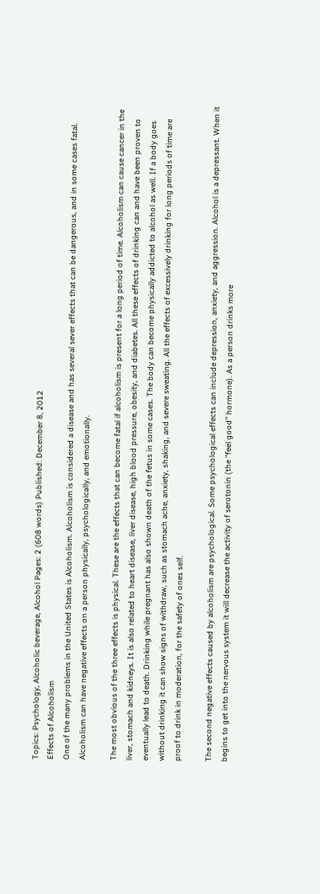Topics: Psychology, Alcoholic beverage, Alcohol Pages: 2 (608 words) Published: December 8, 2012
Effects of Alcoholism
One of the many problems in the United States is Alcoholism. Alcoholism is considered a disease and has several sever effects that can be dangerous, and in some cases fatal. Alcoholism can have negative effects on a person physically, psychologically, and emotionally.

The most obvious of the three effects is physical. These are the effects that can become fatal if alcoholism is present for a long period of time. Alcoholism can cause cancer in the liver, stomach and kidneys. It is also related to heart disease, liver disease, high blood pressure, obesity, and diabetes. All these effects of drinking can and have been proven to eventually lead to death. Drinking while pregnant has also shown death of the fetus in some cases. The body can become physically addicted to alcohol as well. If a body goes without drinking it can show signs of withdraw, such as stomach ache, anxiety, shaking, and severe sweating. All the effects of excessively drinking for long periods of time are proof to drink in moderation, for the safety of ones self.

The second negative effects caused by alcoholism are psychological. Some psychological effects can include depression, anxiety, and aggression. Alcohol is a depressant. When it begins to get into the nervous system it will decrease the activity of serotonin (the “feel good” hormone). As a person drinks more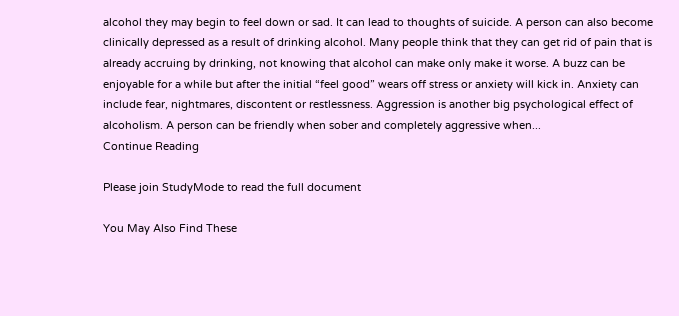alcohol they may begin to feel down or sad. It can lead to thoughts of suicide. A person can also become clinically depressed as a result of drinking alcohol. Many people think that they can get rid of pain that is already accruing by drinking, not knowing that alcohol can make only make it worse. A buzz can be enjoyable for a while but after the initial “feel good” wears off stress or anxiety will kick in. Anxiety can include fear, nightmares, discontent or restlessness. Aggression is another big psychological effect of alcoholism. A person can be friendly when sober and completely aggressive when...
Continue Reading

Please join StudyMode to read the full document

You May Also Find These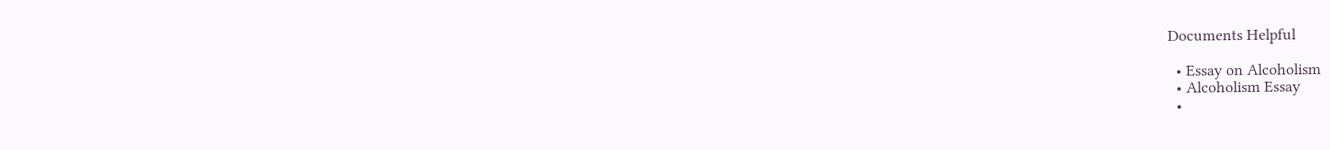Documents Helpful

  • Essay on Alcoholism
  • Alcoholism Essay
  •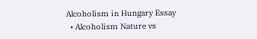Alcoholism in Hungary Essay
  • Alcoholism Nature vs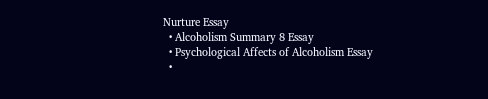Nurture Essay
  • Alcoholism Summary 8 Essay
  • Psychological Affects of Alcoholism Essay
  •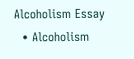Alcoholism Essay
  • Alcoholism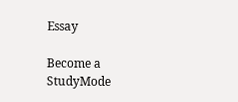Essay

Become a StudyMode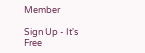Member

Sign Up - It's Free